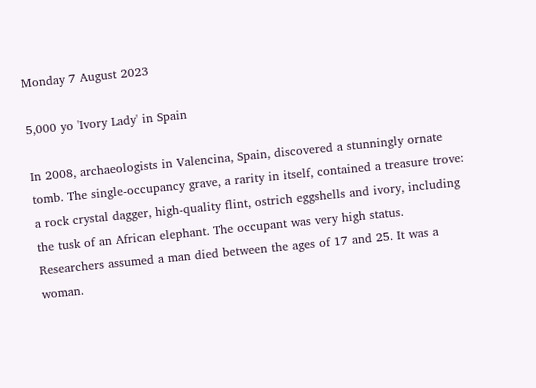Monday 7 August 2023

5,000 yo 'Ivory Lady' in Spain

In 2008, archaeologists in Valencina, Spain, discovered a stunningly ornate tomb. The single-occupancy grave, a rarity in itself, contained a treasure trove: a rock crystal dagger, high-quality flint, ostrich eggshells and ivory, including the tusk of an African elephant. The occupant was very high status. Researchers assumed a man died between the ages of 17 and 25. It was a woman.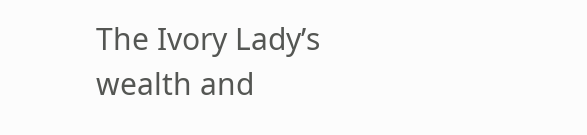The Ivory Lady’s wealth and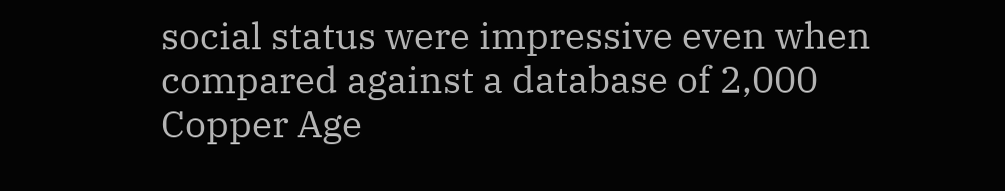social status were impressive even when compared against a database of 2,000 Copper Age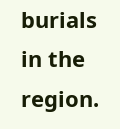burials in the region.